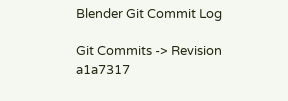Blender Git Commit Log

Git Commits -> Revision a1a7317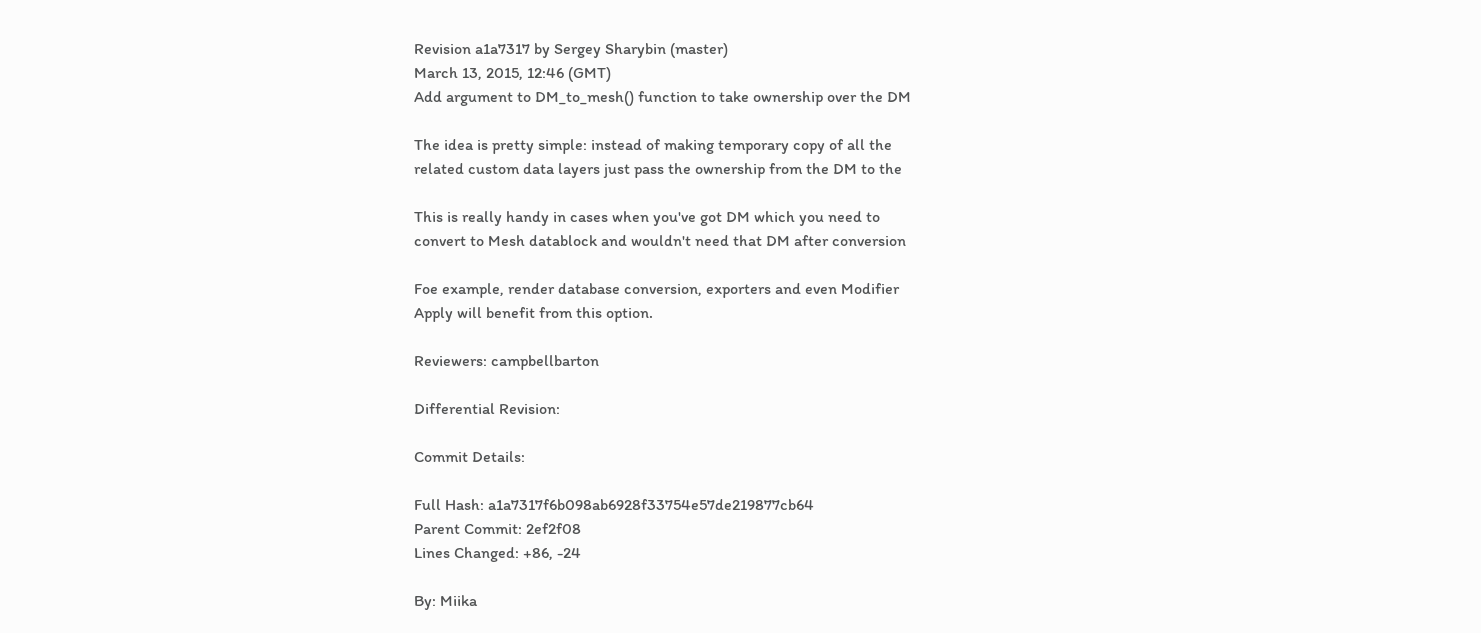Revision a1a7317 by Sergey Sharybin (master)
March 13, 2015, 12:46 (GMT)
Add argument to DM_to_mesh() function to take ownership over the DM

The idea is pretty simple: instead of making temporary copy of all the
related custom data layers just pass the ownership from the DM to the

This is really handy in cases when you've got DM which you need to
convert to Mesh datablock and wouldn't need that DM after conversion

Foe example, render database conversion, exporters and even Modifier
Apply will benefit from this option.

Reviewers: campbellbarton

Differential Revision:

Commit Details:

Full Hash: a1a7317f6b098ab6928f33754e57de219877cb64
Parent Commit: 2ef2f08
Lines Changed: +86, -24

By: Miika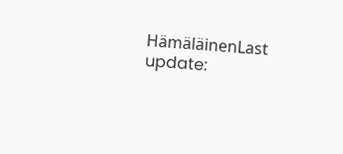HämäläinenLast update: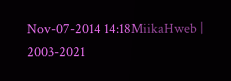Nov-07-2014 14:18MiikaHweb | 2003-2021